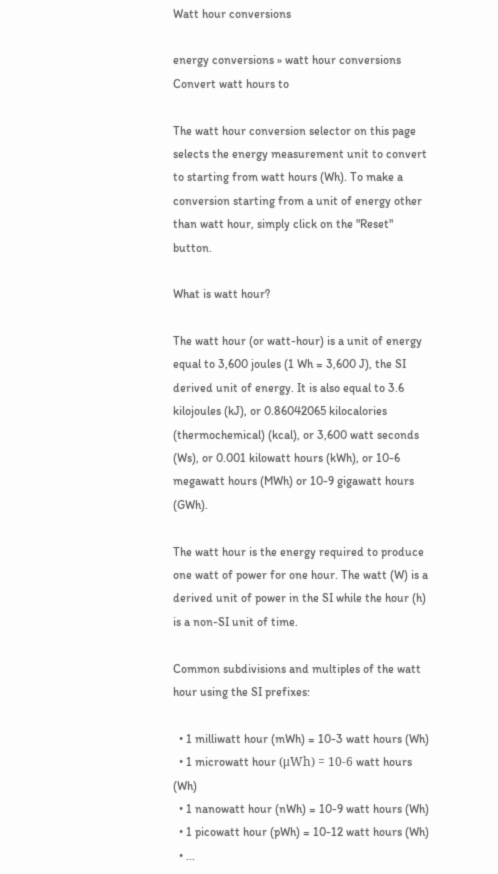Watt hour conversions

energy conversions » watt hour conversions
Convert watt hours to

The watt hour conversion selector on this page selects the energy measurement unit to convert to starting from watt hours (Wh). To make a conversion starting from a unit of energy other than watt hour, simply click on the "Reset" button.

What is watt hour?

The watt hour (or watt-hour) is a unit of energy equal to 3,600 joules (1 Wh = 3,600 J), the SI derived unit of energy. It is also equal to 3.6 kilojoules (kJ), or 0.86042065 kilocalories (thermochemical) (kcal), or 3,600 watt seconds (Ws), or 0.001 kilowatt hours (kWh), or 10-6 megawatt hours (MWh) or 10-9 gigawatt hours (GWh).

The watt hour is the energy required to produce one watt of power for one hour. The watt (W) is a derived unit of power in the SI while the hour (h) is a non-SI unit of time.

Common subdivisions and multiples of the watt hour using the SI prefixes:

  • 1 milliwatt hour (mWh) = 10-3 watt hours (Wh)
  • 1 microwatt hour (μWh) = 10-6 watt hours (Wh)
  • 1 nanowatt hour (nWh) = 10-9 watt hours (Wh)
  • 1 picowatt hour (pWh) = 10-12 watt hours (Wh)
  • ...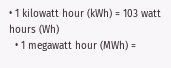• 1 kilowatt hour (kWh) = 103 watt hours (Wh)
  • 1 megawatt hour (MWh) =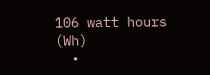106 watt hours (Wh)
  •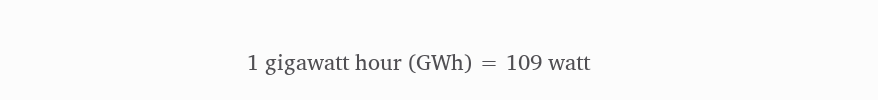1 gigawatt hour (GWh) = 109 watt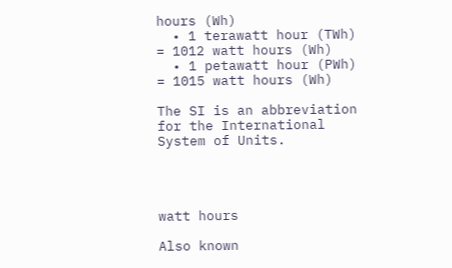hours (Wh)
  • 1 terawatt hour (TWh) = 1012 watt hours (Wh)
  • 1 petawatt hour (PWh) = 1015 watt hours (Wh)

The SI is an abbreviation for the International System of Units.




watt hours

Also known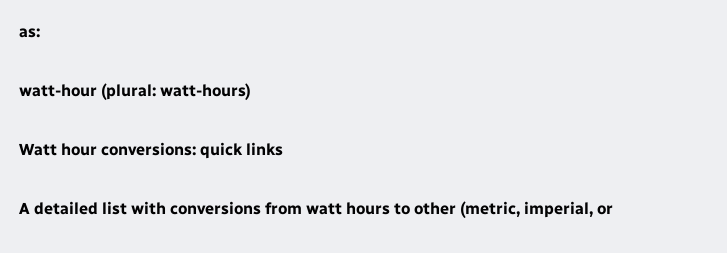as:

watt-hour (plural: watt-hours)

Watt hour conversions: quick links

A detailed list with conversions from watt hours to other (metric, imperial, or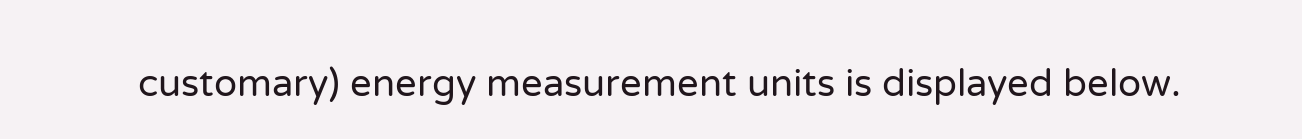customary) energy measurement units is displayed below.